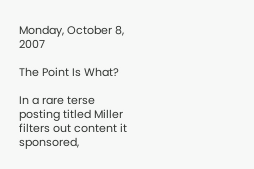Monday, October 8, 2007

The Point Is What?

In a rare terse posting titled Miller filters out content it sponsored,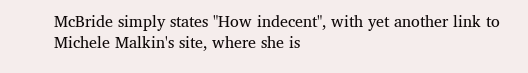McBride simply states "How indecent", with yet another link to Michele Malkin's site, where she is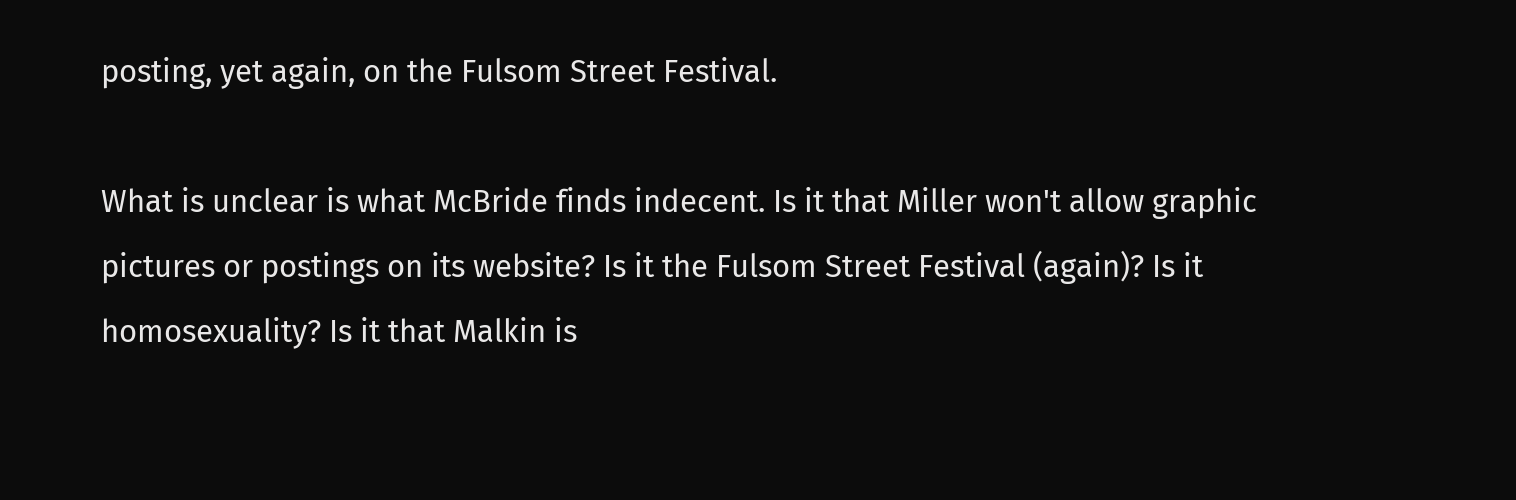posting, yet again, on the Fulsom Street Festival.

What is unclear is what McBride finds indecent. Is it that Miller won't allow graphic pictures or postings on its website? Is it the Fulsom Street Festival (again)? Is it homosexuality? Is it that Malkin is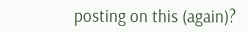posting on this (again)?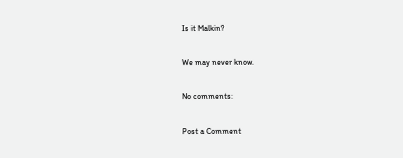Is it Malkin?

We may never know.

No comments:

Post a Comment